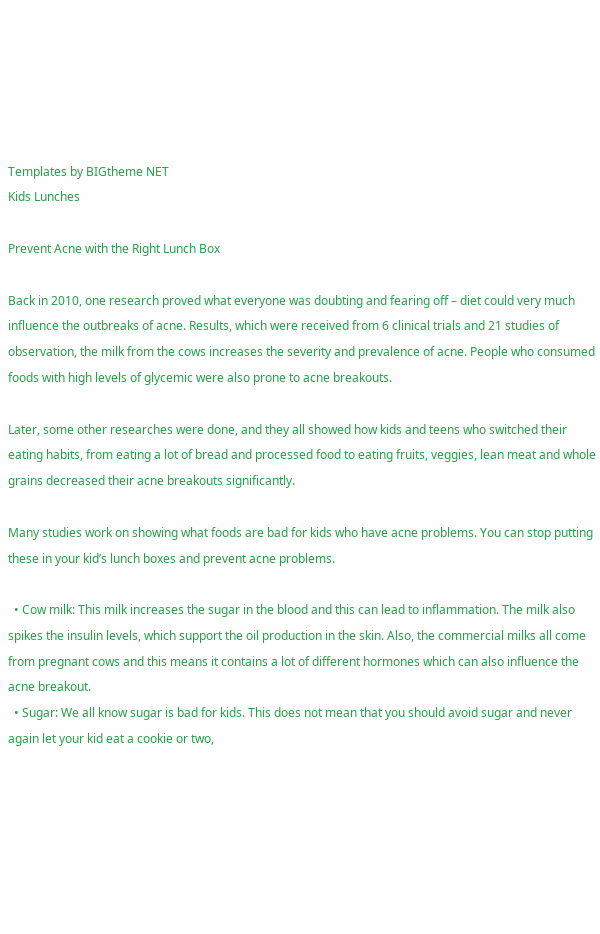Templates by BIGtheme NET
Kids Lunches

Prevent Acne with the Right Lunch Box

Back in 2010, one research proved what everyone was doubting and fearing off – diet could very much influence the outbreaks of acne. Results, which were received from 6 clinical trials and 21 studies of observation, the milk from the cows increases the severity and prevalence of acne. People who consumed foods with high levels of glycemic were also prone to acne breakouts.

Later, some other researches were done, and they all showed how kids and teens who switched their eating habits, from eating a lot of bread and processed food to eating fruits, veggies, lean meat and whole grains decreased their acne breakouts significantly.

Many studies work on showing what foods are bad for kids who have acne problems. You can stop putting these in your kid’s lunch boxes and prevent acne problems.

  • Cow milk: This milk increases the sugar in the blood and this can lead to inflammation. The milk also spikes the insulin levels, which support the oil production in the skin. Also, the commercial milks all come from pregnant cows and this means it contains a lot of different hormones which can also influence the acne breakout.
  • Sugar: We all know sugar is bad for kids. This does not mean that you should avoid sugar and never again let your kid eat a cookie or two,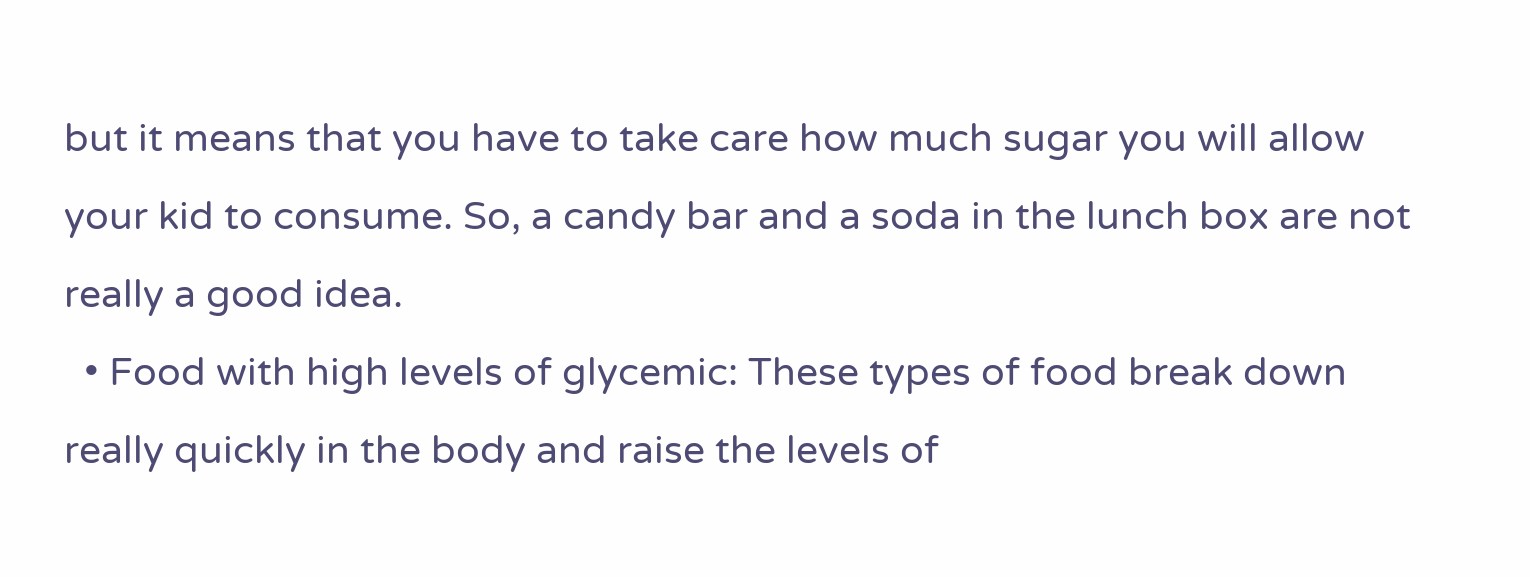but it means that you have to take care how much sugar you will allow your kid to consume. So, a candy bar and a soda in the lunch box are not really a good idea.
  • Food with high levels of glycemic: These types of food break down really quickly in the body and raise the levels of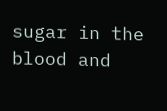sugar in the blood and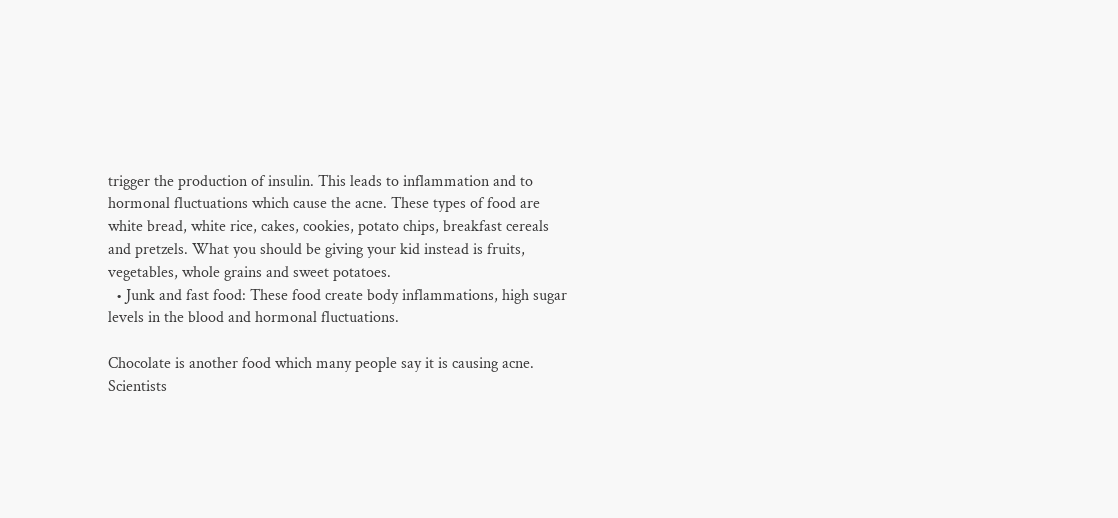trigger the production of insulin. This leads to inflammation and to hormonal fluctuations which cause the acne. These types of food are white bread, white rice, cakes, cookies, potato chips, breakfast cereals and pretzels. What you should be giving your kid instead is fruits, vegetables, whole grains and sweet potatoes.
  • Junk and fast food: These food create body inflammations, high sugar levels in the blood and hormonal fluctuations.

Chocolate is another food which many people say it is causing acne. Scientists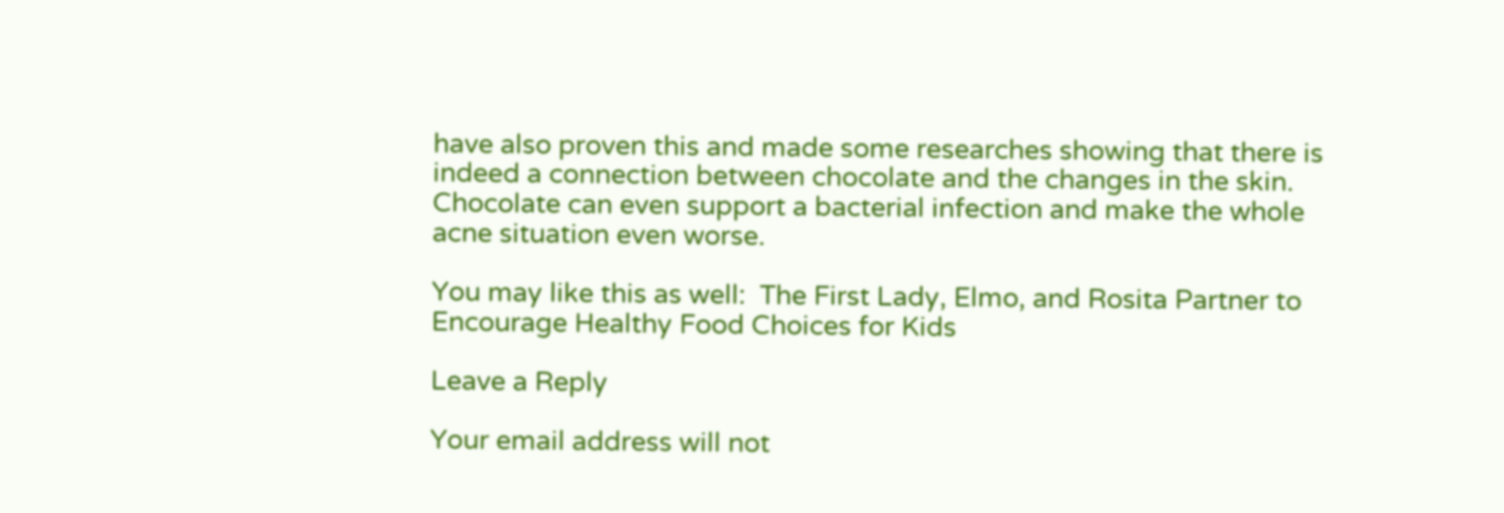have also proven this and made some researches showing that there is indeed a connection between chocolate and the changes in the skin. Chocolate can even support a bacterial infection and make the whole acne situation even worse.

You may like this as well:  The First Lady, Elmo, and Rosita Partner to Encourage Healthy Food Choices for Kids

Leave a Reply

Your email address will not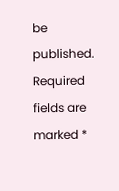be published. Required fields are marked *